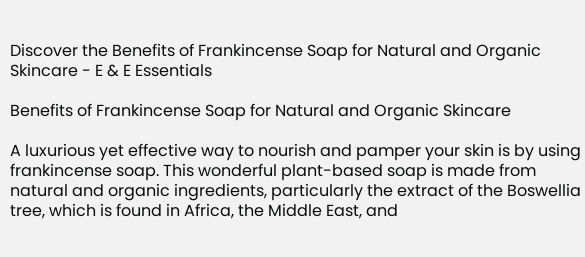Discover the Benefits of Frankincense Soap for Natural and Organic Skincare - E & E Essentials

Benefits of Frankincense Soap for Natural and Organic Skincare

A luxurious yet effective way to nourish and pamper your skin is by using frankincense soap. This wonderful plant-based soap is made from natural and organic ingredients, particularly the extract of the Boswellia tree, which is found in Africa, the Middle East, and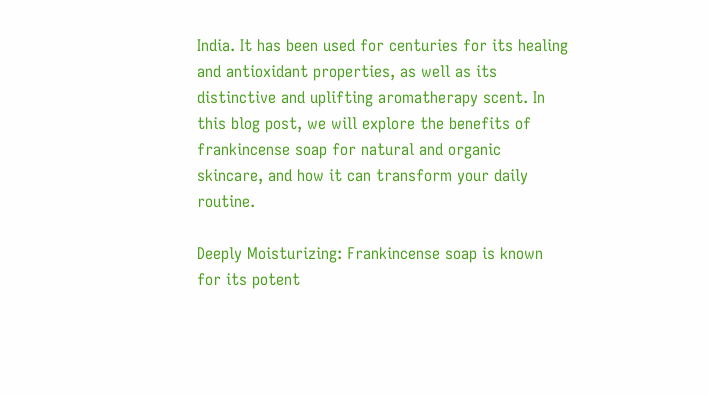India. It has been used for centuries for its healing and antioxidant properties, as well as its distinctive and uplifting aromatherapy scent. In this blog post, we will explore the benefits of frankincense soap for natural and organic skincare, and how it can transform your daily routine.

Deeply Moisturizing: Frankincense soap is known for its potent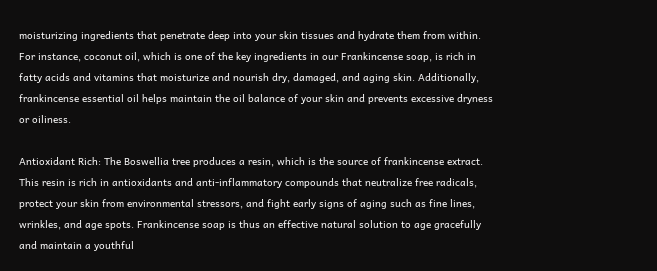moisturizing ingredients that penetrate deep into your skin tissues and hydrate them from within. For instance, coconut oil, which is one of the key ingredients in our Frankincense soap, is rich in fatty acids and vitamins that moisturize and nourish dry, damaged, and aging skin. Additionally, frankincense essential oil helps maintain the oil balance of your skin and prevents excessive dryness or oiliness.

Antioxidant Rich: The Boswellia tree produces a resin, which is the source of frankincense extract. This resin is rich in antioxidants and anti-inflammatory compounds that neutralize free radicals, protect your skin from environmental stressors, and fight early signs of aging such as fine lines, wrinkles, and age spots. Frankincense soap is thus an effective natural solution to age gracefully and maintain a youthful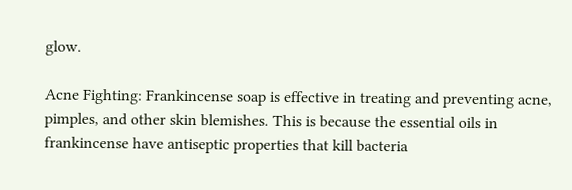glow.

Acne Fighting: Frankincense soap is effective in treating and preventing acne, pimples, and other skin blemishes. This is because the essential oils in frankincense have antiseptic properties that kill bacteria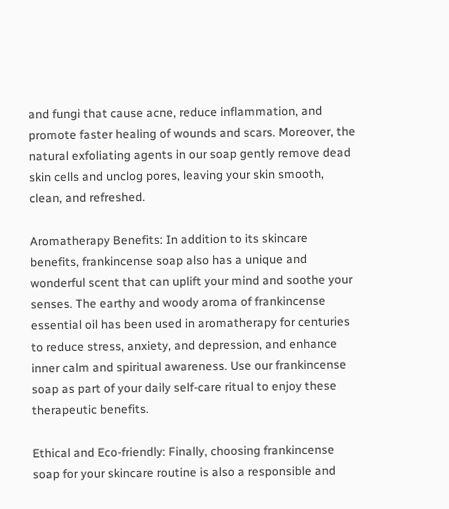and fungi that cause acne, reduce inflammation, and promote faster healing of wounds and scars. Moreover, the natural exfoliating agents in our soap gently remove dead skin cells and unclog pores, leaving your skin smooth, clean, and refreshed.

Aromatherapy Benefits: In addition to its skincare benefits, frankincense soap also has a unique and wonderful scent that can uplift your mind and soothe your senses. The earthy and woody aroma of frankincense essential oil has been used in aromatherapy for centuries to reduce stress, anxiety, and depression, and enhance inner calm and spiritual awareness. Use our frankincense soap as part of your daily self-care ritual to enjoy these therapeutic benefits.

Ethical and Eco-friendly: Finally, choosing frankincense soap for your skincare routine is also a responsible and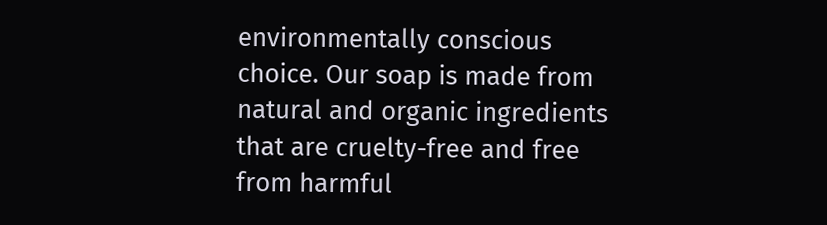environmentally conscious choice. Our soap is made from natural and organic ingredients that are cruelty-free and free from harmful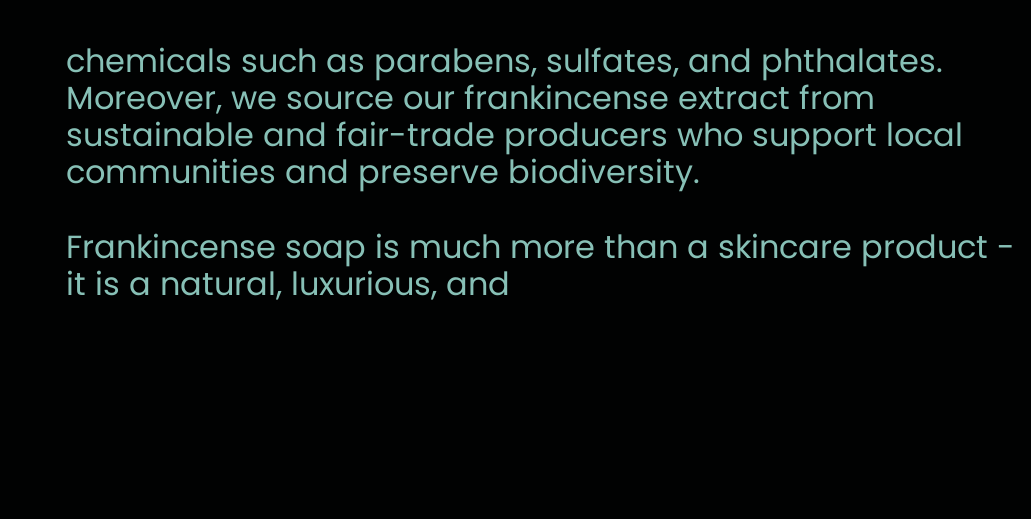chemicals such as parabens, sulfates, and phthalates. Moreover, we source our frankincense extract from sustainable and fair-trade producers who support local communities and preserve biodiversity.

Frankincense soap is much more than a skincare product - it is a natural, luxurious, and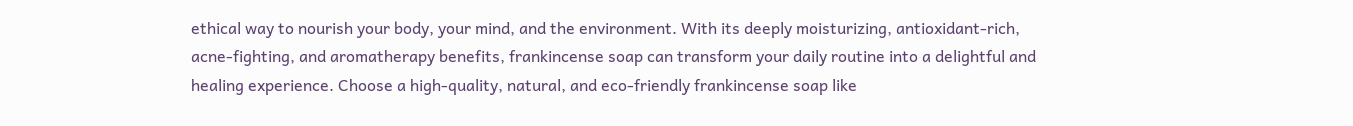ethical way to nourish your body, your mind, and the environment. With its deeply moisturizing, antioxidant-rich, acne-fighting, and aromatherapy benefits, frankincense soap can transform your daily routine into a delightful and healing experience. Choose a high-quality, natural, and eco-friendly frankincense soap like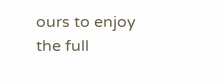ours to enjoy the full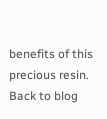benefits of this precious resin.
Back to blog